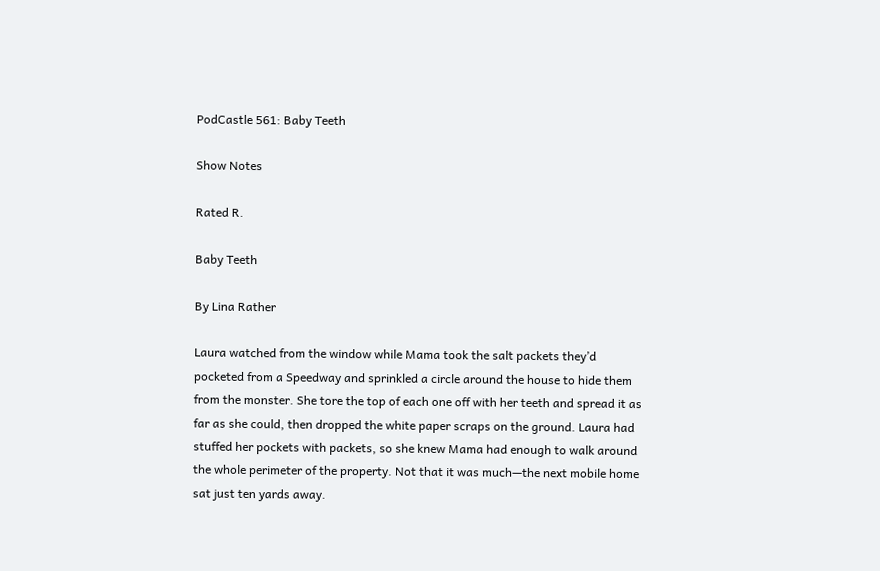PodCastle 561: Baby Teeth

Show Notes

Rated R.

Baby Teeth

By Lina Rather

Laura watched from the window while Mama took the salt packets they’d pocketed from a Speedway and sprinkled a circle around the house to hide them from the monster. She tore the top of each one off with her teeth and spread it as far as she could, then dropped the white paper scraps on the ground. Laura had stuffed her pockets with packets, so she knew Mama had enough to walk around the whole perimeter of the property. Not that it was much—the next mobile home sat just ten yards away.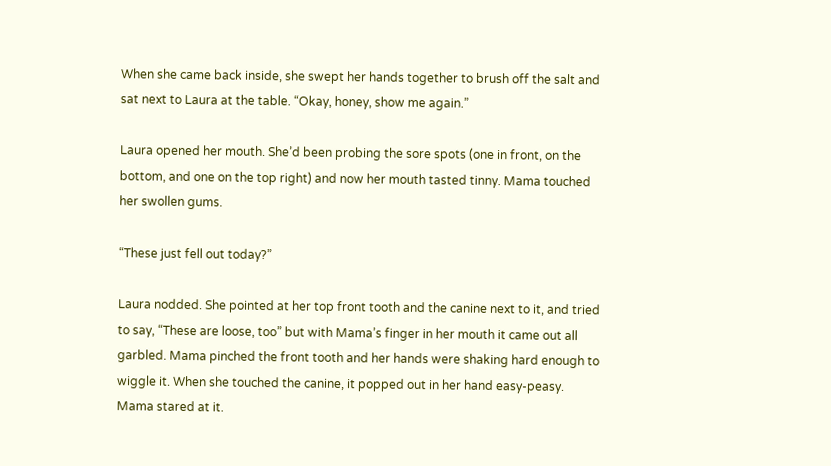When she came back inside, she swept her hands together to brush off the salt and sat next to Laura at the table. “Okay, honey, show me again.”

Laura opened her mouth. She’d been probing the sore spots (one in front, on the bottom, and one on the top right) and now her mouth tasted tinny. Mama touched her swollen gums.

“These just fell out today?”

Laura nodded. She pointed at her top front tooth and the canine next to it, and tried to say, “These are loose, too” but with Mama’s finger in her mouth it came out all garbled. Mama pinched the front tooth and her hands were shaking hard enough to wiggle it. When she touched the canine, it popped out in her hand easy-peasy. Mama stared at it.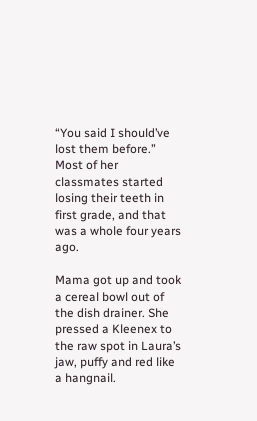“You said I should’ve lost them before.” Most of her classmates started losing their teeth in first grade, and that was a whole four years ago.

Mama got up and took a cereal bowl out of the dish drainer. She pressed a Kleenex to the raw spot in Laura’s jaw, puffy and red like a hangnail.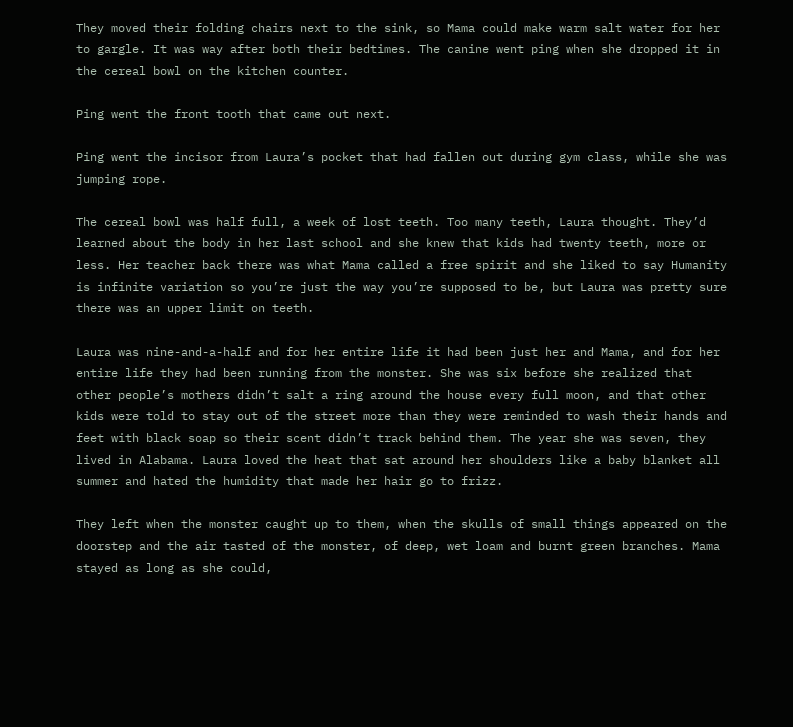They moved their folding chairs next to the sink, so Mama could make warm salt water for her to gargle. It was way after both their bedtimes. The canine went ping when she dropped it in the cereal bowl on the kitchen counter.

Ping went the front tooth that came out next.

Ping went the incisor from Laura’s pocket that had fallen out during gym class, while she was jumping rope.

The cereal bowl was half full, a week of lost teeth. Too many teeth, Laura thought. They’d learned about the body in her last school and she knew that kids had twenty teeth, more or less. Her teacher back there was what Mama called a free spirit and she liked to say Humanity is infinite variation so you’re just the way you’re supposed to be, but Laura was pretty sure there was an upper limit on teeth.

Laura was nine-and-a-half and for her entire life it had been just her and Mama, and for her entire life they had been running from the monster. She was six before she realized that other people’s mothers didn’t salt a ring around the house every full moon, and that other kids were told to stay out of the street more than they were reminded to wash their hands and feet with black soap so their scent didn’t track behind them. The year she was seven, they lived in Alabama. Laura loved the heat that sat around her shoulders like a baby blanket all summer and hated the humidity that made her hair go to frizz.

They left when the monster caught up to them, when the skulls of small things appeared on the doorstep and the air tasted of the monster, of deep, wet loam and burnt green branches. Mama stayed as long as she could,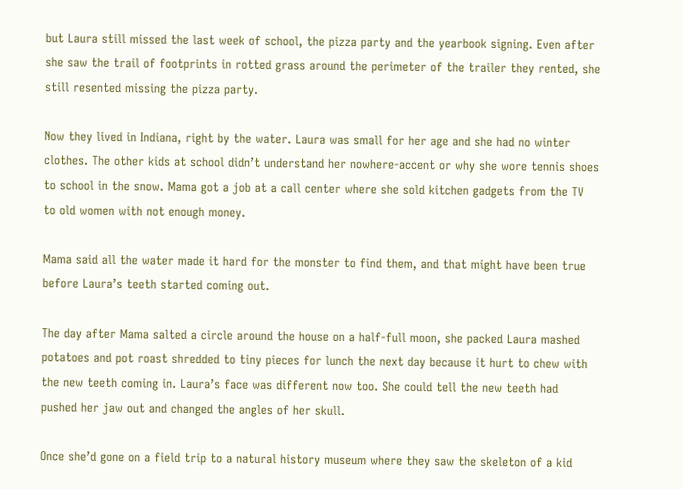but Laura still missed the last week of school, the pizza party and the yearbook signing. Even after she saw the trail of footprints in rotted grass around the perimeter of the trailer they rented, she still resented missing the pizza party.

Now they lived in Indiana, right by the water. Laura was small for her age and she had no winter clothes. The other kids at school didn’t understand her nowhere-accent or why she wore tennis shoes to school in the snow. Mama got a job at a call center where she sold kitchen gadgets from the TV to old women with not enough money.

Mama said all the water made it hard for the monster to find them, and that might have been true before Laura’s teeth started coming out.

The day after Mama salted a circle around the house on a half-full moon, she packed Laura mashed potatoes and pot roast shredded to tiny pieces for lunch the next day because it hurt to chew with the new teeth coming in. Laura’s face was different now too. She could tell the new teeth had pushed her jaw out and changed the angles of her skull.

Once she’d gone on a field trip to a natural history museum where they saw the skeleton of a kid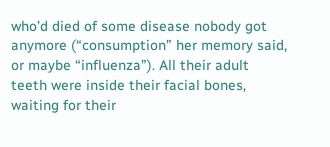who’d died of some disease nobody got anymore (“consumption” her memory said, or maybe “influenza”). All their adult teeth were inside their facial bones, waiting for their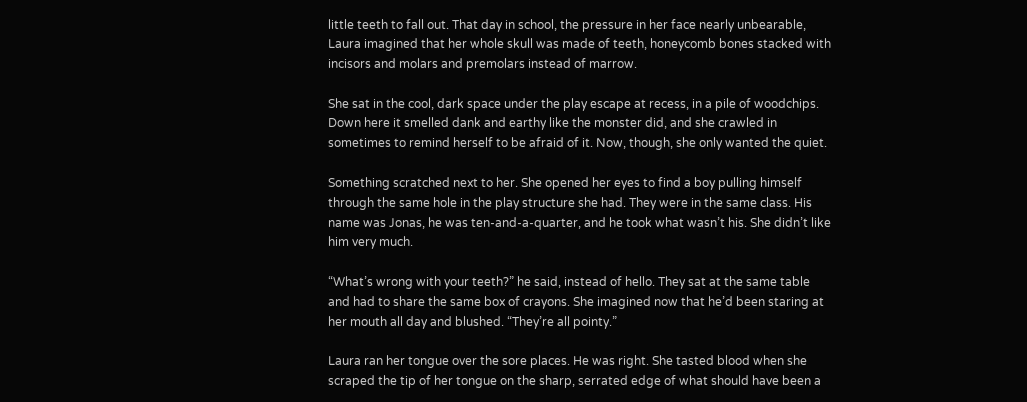little teeth to fall out. That day in school, the pressure in her face nearly unbearable, Laura imagined that her whole skull was made of teeth, honeycomb bones stacked with incisors and molars and premolars instead of marrow.

She sat in the cool, dark space under the play escape at recess, in a pile of woodchips. Down here it smelled dank and earthy like the monster did, and she crawled in sometimes to remind herself to be afraid of it. Now, though, she only wanted the quiet.

Something scratched next to her. She opened her eyes to find a boy pulling himself through the same hole in the play structure she had. They were in the same class. His name was Jonas, he was ten-and-a-quarter, and he took what wasn’t his. She didn’t like him very much.

“What’s wrong with your teeth?” he said, instead of hello. They sat at the same table and had to share the same box of crayons. She imagined now that he’d been staring at her mouth all day and blushed. “They’re all pointy.”

Laura ran her tongue over the sore places. He was right. She tasted blood when she scraped the tip of her tongue on the sharp, serrated edge of what should have been a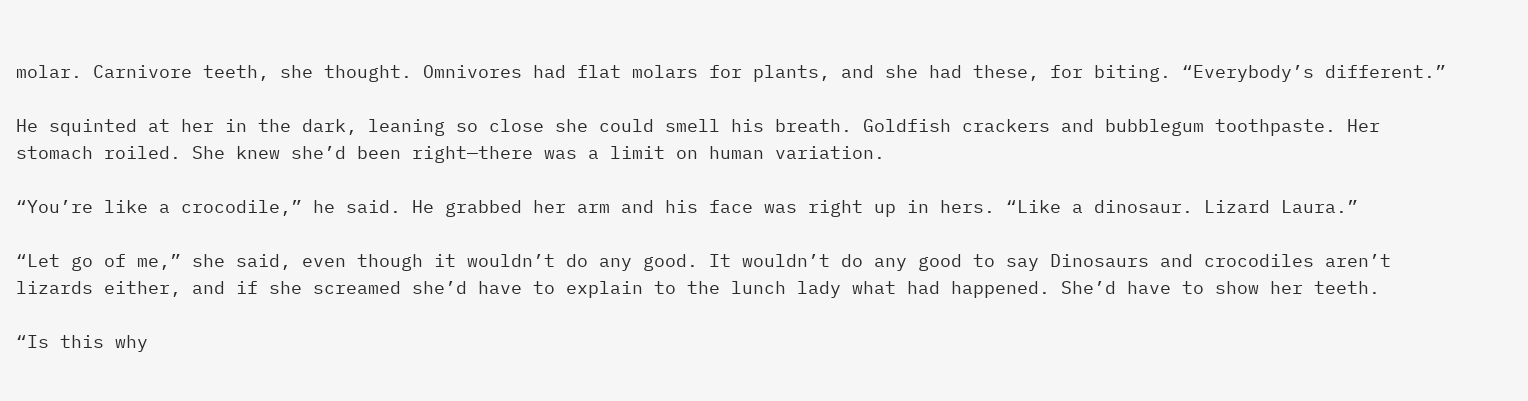molar. Carnivore teeth, she thought. Omnivores had flat molars for plants, and she had these, for biting. “Everybody’s different.”

He squinted at her in the dark, leaning so close she could smell his breath. Goldfish crackers and bubblegum toothpaste. Her stomach roiled. She knew she’d been right—there was a limit on human variation.

“You’re like a crocodile,” he said. He grabbed her arm and his face was right up in hers. “Like a dinosaur. Lizard Laura.”

“Let go of me,” she said, even though it wouldn’t do any good. It wouldn’t do any good to say Dinosaurs and crocodiles aren’t lizards either, and if she screamed she’d have to explain to the lunch lady what had happened. She’d have to show her teeth.

“Is this why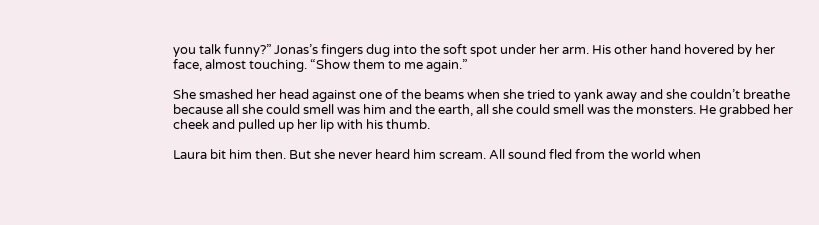you talk funny?” Jonas’s fingers dug into the soft spot under her arm. His other hand hovered by her face, almost touching. “Show them to me again.”

She smashed her head against one of the beams when she tried to yank away and she couldn’t breathe because all she could smell was him and the earth, all she could smell was the monsters. He grabbed her cheek and pulled up her lip with his thumb.

Laura bit him then. But she never heard him scream. All sound fled from the world when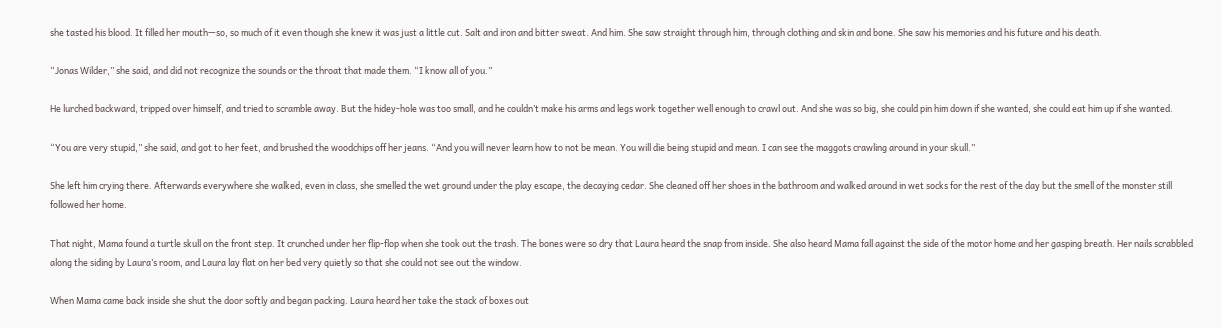she tasted his blood. It filled her mouth—so, so much of it even though she knew it was just a little cut. Salt and iron and bitter sweat. And him. She saw straight through him, through clothing and skin and bone. She saw his memories and his future and his death.

“Jonas Wilder,” she said, and did not recognize the sounds or the throat that made them. “I know all of you.”

He lurched backward, tripped over himself, and tried to scramble away. But the hidey-hole was too small, and he couldn’t make his arms and legs work together well enough to crawl out. And she was so big, she could pin him down if she wanted, she could eat him up if she wanted.

“You are very stupid,” she said, and got to her feet, and brushed the woodchips off her jeans. “And you will never learn how to not be mean. You will die being stupid and mean. I can see the maggots crawling around in your skull.”

She left him crying there. Afterwards everywhere she walked, even in class, she smelled the wet ground under the play escape, the decaying cedar. She cleaned off her shoes in the bathroom and walked around in wet socks for the rest of the day but the smell of the monster still followed her home.

That night, Mama found a turtle skull on the front step. It crunched under her flip-flop when she took out the trash. The bones were so dry that Laura heard the snap from inside. She also heard Mama fall against the side of the motor home and her gasping breath. Her nails scrabbled along the siding by Laura’s room, and Laura lay flat on her bed very quietly so that she could not see out the window.

When Mama came back inside she shut the door softly and began packing. Laura heard her take the stack of boxes out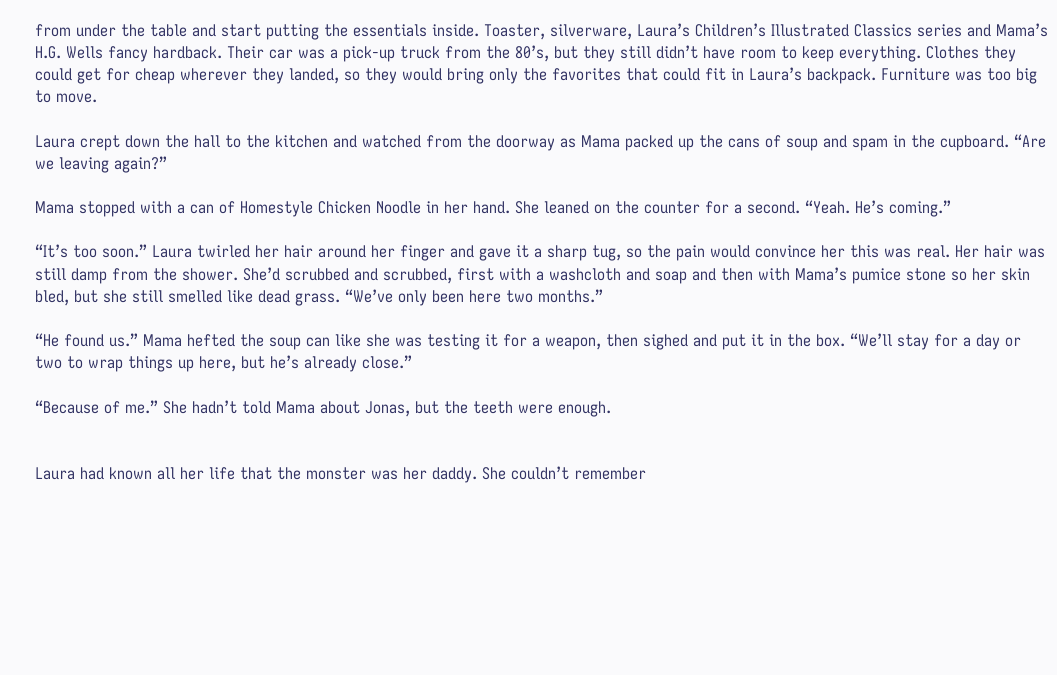from under the table and start putting the essentials inside. Toaster, silverware, Laura’s Children’s Illustrated Classics series and Mama’s H.G. Wells fancy hardback. Their car was a pick-up truck from the 80’s, but they still didn’t have room to keep everything. Clothes they could get for cheap wherever they landed, so they would bring only the favorites that could fit in Laura’s backpack. Furniture was too big to move.

Laura crept down the hall to the kitchen and watched from the doorway as Mama packed up the cans of soup and spam in the cupboard. “Are we leaving again?”

Mama stopped with a can of Homestyle Chicken Noodle in her hand. She leaned on the counter for a second. “Yeah. He’s coming.”

“It’s too soon.” Laura twirled her hair around her finger and gave it a sharp tug, so the pain would convince her this was real. Her hair was still damp from the shower. She’d scrubbed and scrubbed, first with a washcloth and soap and then with Mama’s pumice stone so her skin bled, but she still smelled like dead grass. “We’ve only been here two months.”

“He found us.” Mama hefted the soup can like she was testing it for a weapon, then sighed and put it in the box. “We’ll stay for a day or two to wrap things up here, but he’s already close.”

“Because of me.” She hadn’t told Mama about Jonas, but the teeth were enough.


Laura had known all her life that the monster was her daddy. She couldn’t remember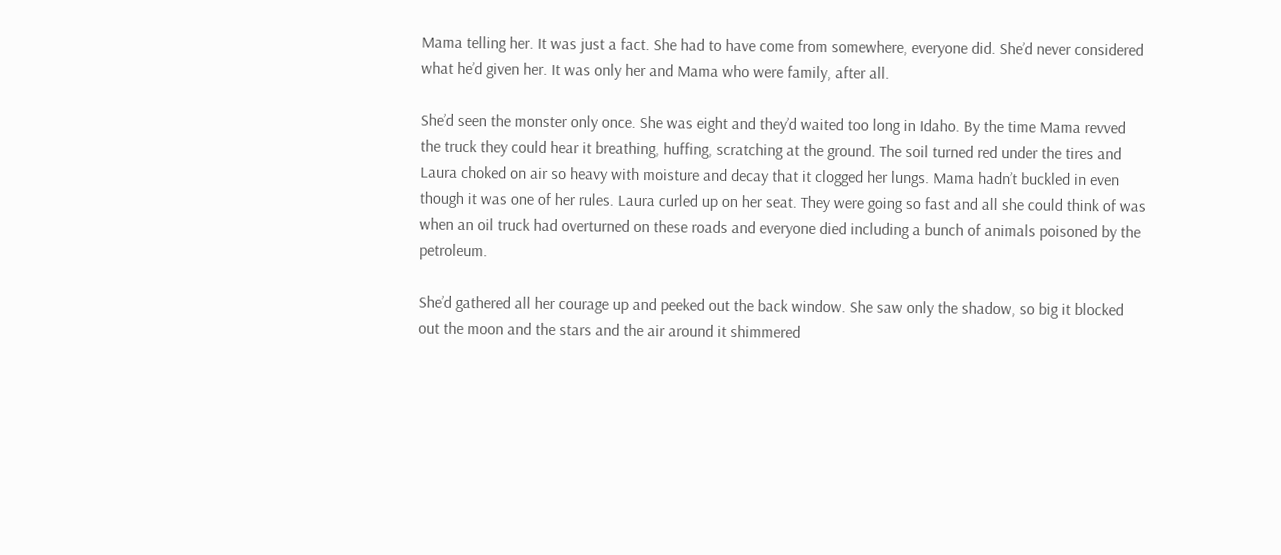Mama telling her. It was just a fact. She had to have come from somewhere, everyone did. She’d never considered what he’d given her. It was only her and Mama who were family, after all.

She’d seen the monster only once. She was eight and they’d waited too long in Idaho. By the time Mama revved the truck they could hear it breathing, huffing, scratching at the ground. The soil turned red under the tires and Laura choked on air so heavy with moisture and decay that it clogged her lungs. Mama hadn’t buckled in even though it was one of her rules. Laura curled up on her seat. They were going so fast and all she could think of was when an oil truck had overturned on these roads and everyone died including a bunch of animals poisoned by the petroleum.

She’d gathered all her courage up and peeked out the back window. She saw only the shadow, so big it blocked out the moon and the stars and the air around it shimmered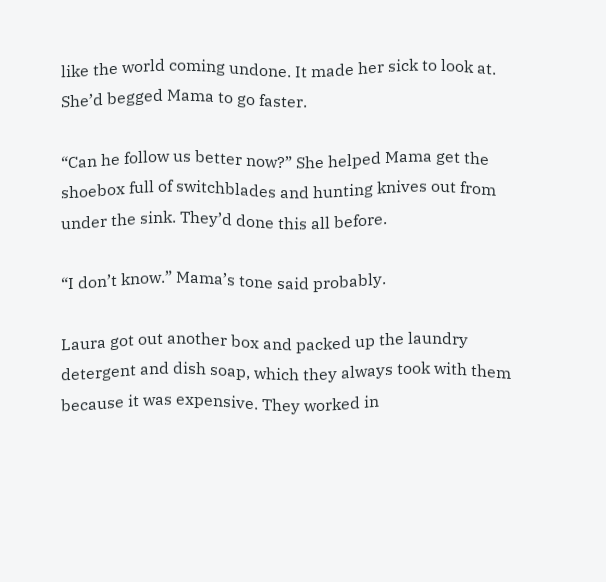like the world coming undone. It made her sick to look at. She’d begged Mama to go faster.

“Can he follow us better now?” She helped Mama get the shoebox full of switchblades and hunting knives out from under the sink. They’d done this all before.

“I don’t know.” Mama’s tone said probably.

Laura got out another box and packed up the laundry detergent and dish soap, which they always took with them because it was expensive. They worked in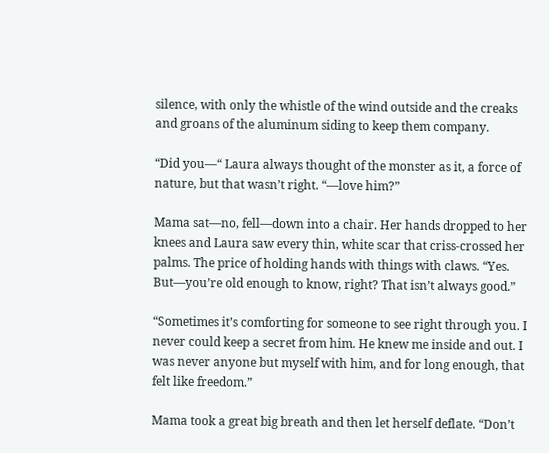silence, with only the whistle of the wind outside and the creaks and groans of the aluminum siding to keep them company.

“Did you—“ Laura always thought of the monster as it, a force of nature, but that wasn’t right. “—love him?”

Mama sat—no, fell—down into a chair. Her hands dropped to her knees and Laura saw every thin, white scar that criss-crossed her palms. The price of holding hands with things with claws. “Yes. But—you’re old enough to know, right? That isn’t always good.”

“Sometimes it’s comforting for someone to see right through you. I never could keep a secret from him. He knew me inside and out. I was never anyone but myself with him, and for long enough, that felt like freedom.”

Mama took a great big breath and then let herself deflate. “Don’t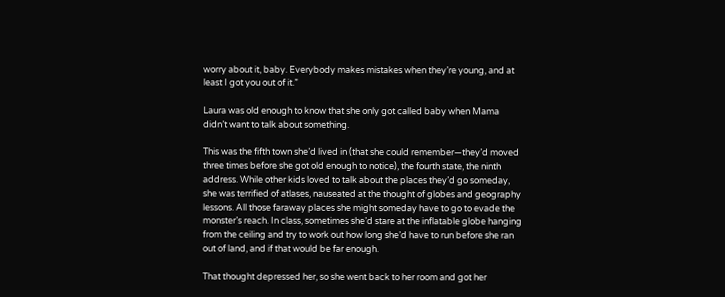worry about it, baby. Everybody makes mistakes when they’re young, and at least I got you out of it.”

Laura was old enough to know that she only got called baby when Mama didn’t want to talk about something.

This was the fifth town she’d lived in (that she could remember—they’d moved three times before she got old enough to notice), the fourth state, the ninth address. While other kids loved to talk about the places they’d go someday, she was terrified of atlases, nauseated at the thought of globes and geography lessons. All those faraway places she might someday have to go to evade the monster’s reach. In class, sometimes she’d stare at the inflatable globe hanging from the ceiling and try to work out how long she’d have to run before she ran out of land, and if that would be far enough.

That thought depressed her, so she went back to her room and got her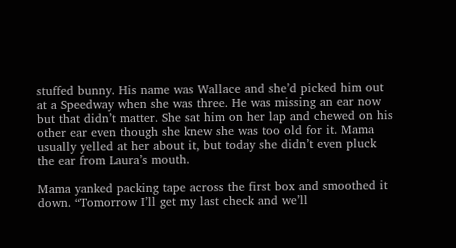stuffed bunny. His name was Wallace and she’d picked him out at a Speedway when she was three. He was missing an ear now but that didn’t matter. She sat him on her lap and chewed on his other ear even though she knew she was too old for it. Mama usually yelled at her about it, but today she didn’t even pluck the ear from Laura’s mouth.

Mama yanked packing tape across the first box and smoothed it down. “Tomorrow I’ll get my last check and we’ll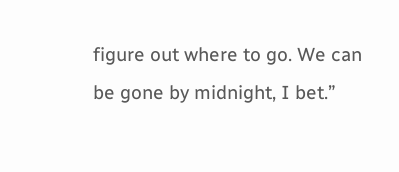figure out where to go. We can be gone by midnight, I bet.”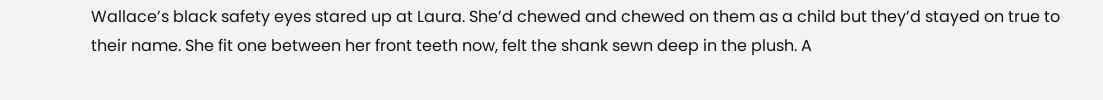Wallace’s black safety eyes stared up at Laura. She’d chewed and chewed on them as a child but they’d stayed on true to their name. She fit one between her front teeth now, felt the shank sewn deep in the plush. A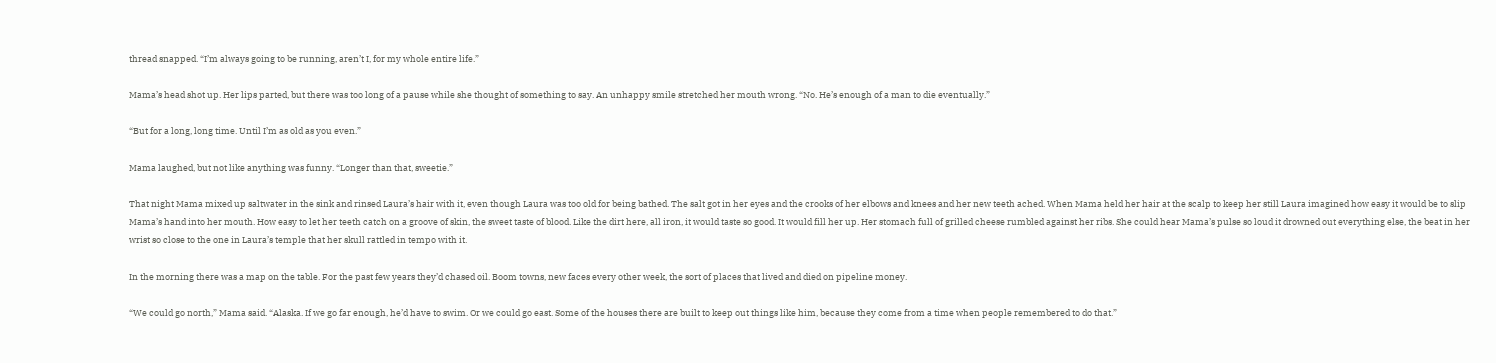thread snapped. “I’m always going to be running, aren’t I, for my whole entire life.”

Mama’s head shot up. Her lips parted, but there was too long of a pause while she thought of something to say. An unhappy smile stretched her mouth wrong. “No. He’s enough of a man to die eventually.”

“But for a long, long time. Until I’m as old as you even.”

Mama laughed, but not like anything was funny. “Longer than that, sweetie.”

That night Mama mixed up saltwater in the sink and rinsed Laura’s hair with it, even though Laura was too old for being bathed. The salt got in her eyes and the crooks of her elbows and knees and her new teeth ached. When Mama held her hair at the scalp to keep her still Laura imagined how easy it would be to slip Mama’s hand into her mouth. How easy to let her teeth catch on a groove of skin, the sweet taste of blood. Like the dirt here, all iron, it would taste so good. It would fill her up. Her stomach full of grilled cheese rumbled against her ribs. She could hear Mama’s pulse so loud it drowned out everything else, the beat in her wrist so close to the one in Laura’s temple that her skull rattled in tempo with it.

In the morning there was a map on the table. For the past few years they’d chased oil. Boom towns, new faces every other week, the sort of places that lived and died on pipeline money.

“We could go north,” Mama said. “Alaska. If we go far enough, he’d have to swim. Or we could go east. Some of the houses there are built to keep out things like him, because they come from a time when people remembered to do that.”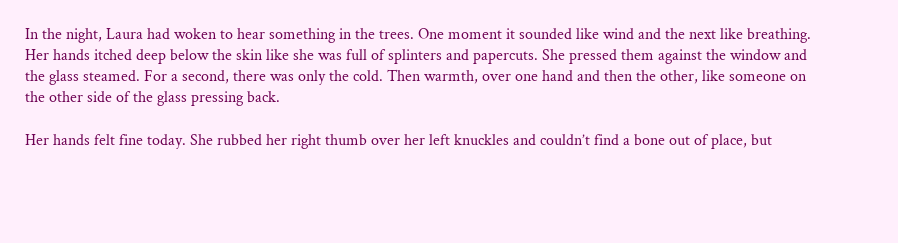In the night, Laura had woken to hear something in the trees. One moment it sounded like wind and the next like breathing. Her hands itched deep below the skin like she was full of splinters and papercuts. She pressed them against the window and the glass steamed. For a second, there was only the cold. Then warmth, over one hand and then the other, like someone on the other side of the glass pressing back.

Her hands felt fine today. She rubbed her right thumb over her left knuckles and couldn’t find a bone out of place, but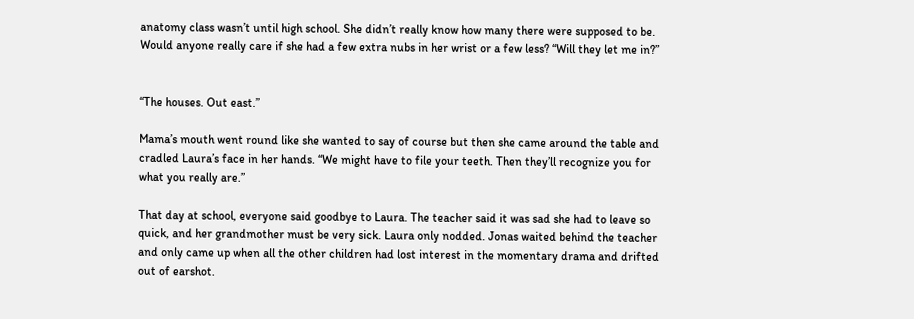anatomy class wasn’t until high school. She didn’t really know how many there were supposed to be.  Would anyone really care if she had a few extra nubs in her wrist or a few less? “Will they let me in?”


“The houses. Out east.”

Mama’s mouth went round like she wanted to say of course but then she came around the table and cradled Laura’s face in her hands. “We might have to file your teeth. Then they’ll recognize you for what you really are.”

That day at school, everyone said goodbye to Laura. The teacher said it was sad she had to leave so quick, and her grandmother must be very sick. Laura only nodded. Jonas waited behind the teacher and only came up when all the other children had lost interest in the momentary drama and drifted out of earshot.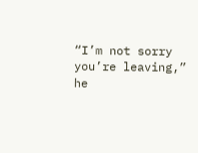“I’m not sorry you’re leaving,” he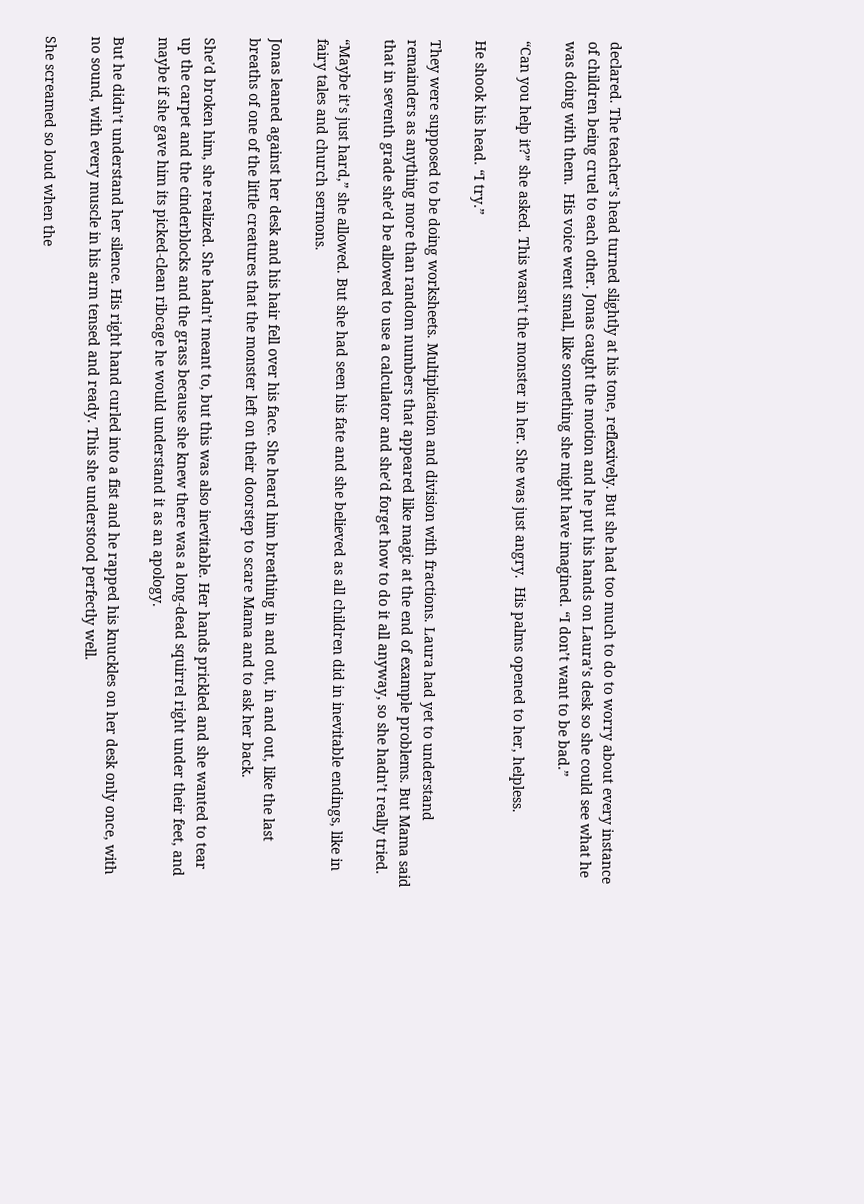declared. The teacher’s head turned slightly at his tone, reflexively. But she had too much to do to worry about every instance of children being cruel to each other. Jonas caught the motion and he put his hands on Laura’s desk so she could see what he was doing with them.  His voice went small, like something she might have imagined. “I don’t want to be bad.”

“Can you help it?” she asked. This wasn’t the monster in her. She was just angry.  His palms opened to her, helpless.

He shook his head. “I try.”

They were supposed to be doing worksheets. Multiplication and division with fractions. Laura had yet to understand remainders as anything more than random numbers that appeared like magic at the end of example problems. But Mama said that in seventh grade she’d be allowed to use a calculator and she’d forget how to do it all anyway, so she hadn’t really tried.

“Maybe it’s just hard,” she allowed. But she had seen his fate and she believed as all children did in inevitable endings, like in fairy tales and church sermons.

Jonas leaned against her desk and his hair fell over his face. She heard him breathing in and out, in and out, like the last breaths of one of the little creatures that the monster left on their doorstep to scare Mama and to ask her back.

She’d broken him, she realized. She hadn’t meant to, but this was also inevitable. Her hands prickled and she wanted to tear up the carpet and the cinderblocks and the grass because she knew there was a long-dead squirrel right under their feet, and maybe if she gave him its picked-clean ribcage he would understand it as an apology.

But he didn’t understand her silence. His right hand curled into a fist and he rapped his knuckles on her desk only once, with no sound, with every muscle in his arm tensed and ready. This she understood perfectly well.

She screamed so loud when the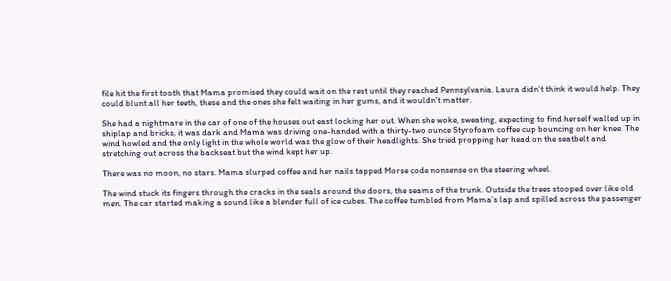file hit the first tooth that Mama promised they could wait on the rest until they reached Pennsylvania. Laura didn’t think it would help. They could blunt all her teeth, these and the ones she felt waiting in her gums, and it wouldn’t matter.

She had a nightmare in the car of one of the houses out east locking her out. When she woke, sweating, expecting to find herself walled up in shiplap and bricks, it was dark and Mama was driving one-handed with a thirty-two ounce Styrofoam coffee cup bouncing on her knee. The wind howled and the only light in the whole world was the glow of their headlights. She tried propping her head on the seatbelt and stretching out across the backseat but the wind kept her up.

There was no moon, no stars. Mama slurped coffee and her nails tapped Morse code nonsense on the steering wheel.

The wind stuck its fingers through the cracks in the seals around the doors, the seams of the trunk. Outside the trees stooped over like old men. The car started making a sound like a blender full of ice cubes. The coffee tumbled from Mama’s lap and spilled across the passenger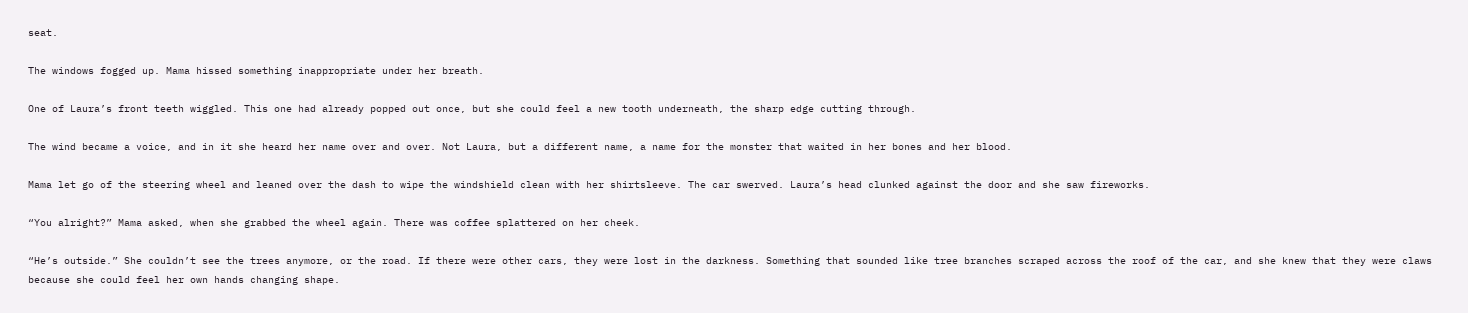seat.

The windows fogged up. Mama hissed something inappropriate under her breath.

One of Laura’s front teeth wiggled. This one had already popped out once, but she could feel a new tooth underneath, the sharp edge cutting through.

The wind became a voice, and in it she heard her name over and over. Not Laura, but a different name, a name for the monster that waited in her bones and her blood.

Mama let go of the steering wheel and leaned over the dash to wipe the windshield clean with her shirtsleeve. The car swerved. Laura’s head clunked against the door and she saw fireworks.

“You alright?” Mama asked, when she grabbed the wheel again. There was coffee splattered on her cheek.

“He’s outside.” She couldn’t see the trees anymore, or the road. If there were other cars, they were lost in the darkness. Something that sounded like tree branches scraped across the roof of the car, and she knew that they were claws because she could feel her own hands changing shape.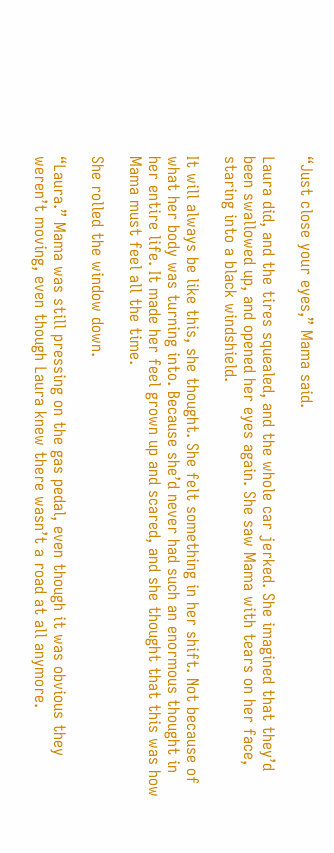“Just close your eyes,” Mama said.

Laura did, and the tires squealed, and the whole car jerked. She imagined that they’d been swallowed up, and opened her eyes again. She saw Mama with tears on her face, staring into a black windshield.

It will always be like this, she thought. She felt something in her shift. Not because of what her body was turning into. Because she’d never had such an enormous thought in her entire life. It made her feel grown up and scared, and she thought that this was how Mama must feel all the time.

She rolled the window down.

“Laura.” Mama was still pressing on the gas pedal, even though it was obvious they weren’t moving, even though Laura knew there wasn’t a road at all anymore.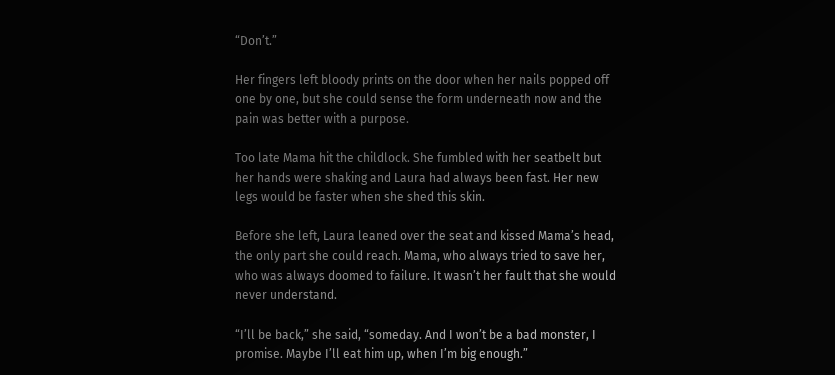“Don’t.”

Her fingers left bloody prints on the door when her nails popped off one by one, but she could sense the form underneath now and the pain was better with a purpose.

Too late Mama hit the childlock. She fumbled with her seatbelt but her hands were shaking and Laura had always been fast. Her new legs would be faster when she shed this skin.

Before she left, Laura leaned over the seat and kissed Mama’s head, the only part she could reach. Mama, who always tried to save her, who was always doomed to failure. It wasn’t her fault that she would never understand.

“I’ll be back,” she said, “someday. And I won’t be a bad monster, I promise. Maybe I’ll eat him up, when I’m big enough.”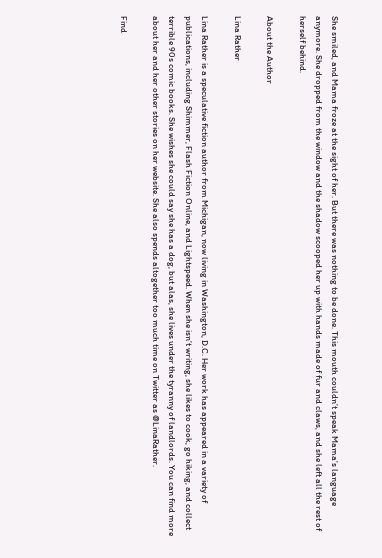She smiled, and Mama froze at the sight of her. But there was nothing to be done. This mouth couldn’t speak Mama’s language anymore. She dropped from the window and the shadow scooped her up with hands made of fur and claws, and she left all the rest of herself behind.

About the Author

Lina Rather

Lina Rather is a speculative fiction author from Michigan, now living in Washington, D.C. Her work has appeared in a variety of publications, including Shimmer, Flash Fiction Online, and Lightspeed. When she isn’t writing, she likes to cook, go hiking, and collect terrible 90s comic books. She wishes she could say she has a dog, but alas, she lives under the tyranny of landlords. You can find more about her and her other stories on her website. She also spends altogether too much time on Twitter as @LinaRather.

Find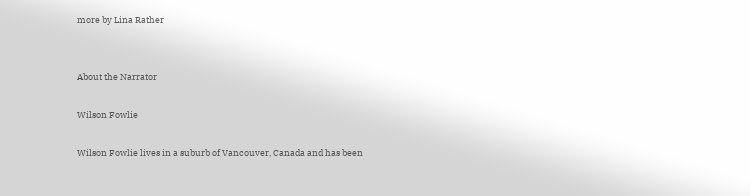more by Lina Rather


About the Narrator

Wilson Fowlie

Wilson Fowlie lives in a suburb of Vancouver, Canada and has been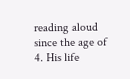reading aloud since the age of 4. His life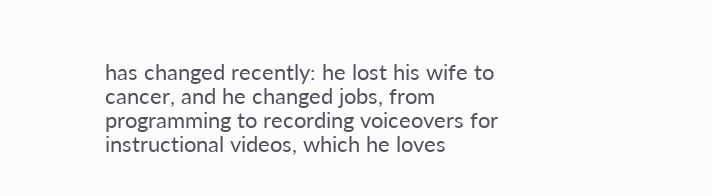has changed recently: he lost his wife to cancer, and he changed jobs, from programming to recording voiceovers for instructional videos, which he loves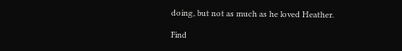doing, but not as much as he loved Heather.

Find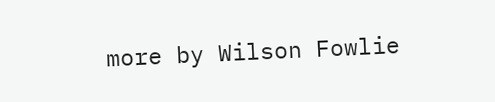more by Wilson Fowlie